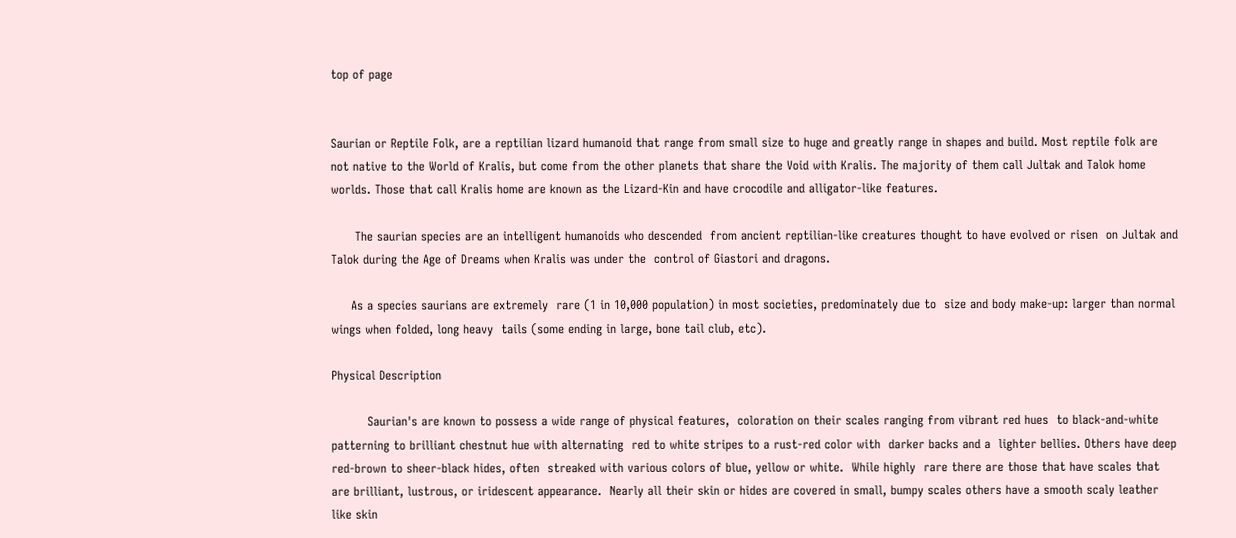top of page


Saurian or Reptile Folk, are a reptilian lizard humanoid that range from small size to huge and greatly range in shapes and build. Most reptile folk are not native to the World of Kralis, but come from the other planets that share the Void with Kralis. The majority of them call Jultak and Talok home worlds. Those that call Kralis home are known as the Lizard-Kin and have crocodile and alligator-like features.

      The saurian species are an intelligent humanoids who descended  from ancient reptilian-like creatures thought to have evolved or risen  on Jultak and Talok during the Age of Dreams when Kralis was under the  control of Giastori and dragons.

     As a species saurians are extremely  rare (1 in 10,000 population) in most societies, predominately due to  size and body make-up: larger than normal wings when folded, long heavy  tails (some ending in large, bone tail club, etc).

Physical Description

         Saurian's are known to possess a wide range of physical features,  coloration on their scales ranging from vibrant red hues  to black-and-white patterning to brilliant chestnut hue with alternating  red to white stripes to a rust-red color with  darker backs and a  lighter bellies. Others have deep red-brown to sheer-black hides, often  streaked with various colors of blue, yellow or white.  While highly  rare there are those that have scales that are brilliant, lustrous, or iridescent appearance.  Nearly all their skin or hides are covered in small, bumpy scales others have a smooth scaly leather like skin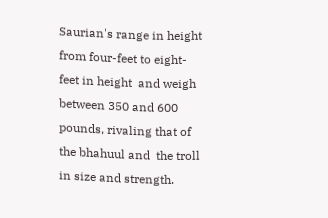Saurian's range in height from four-feet to eight-feet in height  and weigh between 350 and 600 pounds, rivaling that of the bhahuul and  the troll in size and strength.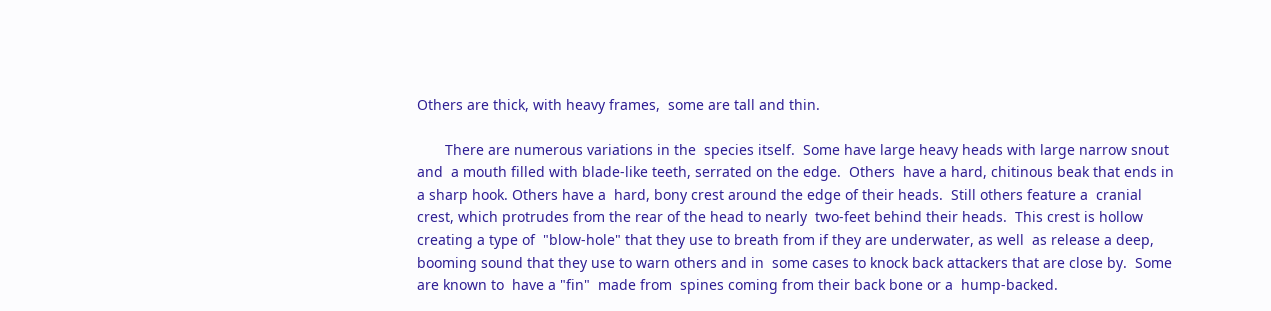Others are thick, with heavy frames,  some are tall and thin.

       There are numerous variations in the  species itself.  Some have large heavy heads with large narrow snout and  a mouth filled with blade-like teeth, serrated on the edge.  Others  have a hard, chitinous beak that ends in a sharp hook. Others have a  hard, bony crest around the edge of their heads.  Still others feature a  cranial crest, which protrudes from the rear of the head to nearly  two-feet behind their heads.  This crest is hollow creating a type of  "blow-hole" that they use to breath from if they are underwater, as well  as release a deep, booming sound that they use to warn others and in  some cases to knock back attackers that are close by.  Some are known to  have a "fin"  made from  spines coming from their back bone or a  hump-backed.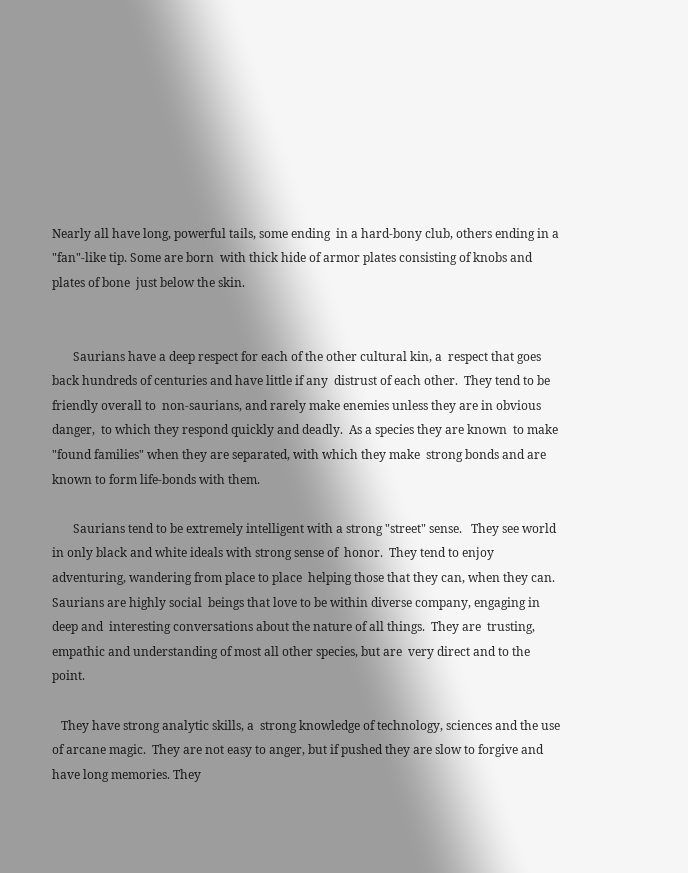Nearly all have long, powerful tails, some ending  in a hard-bony club, others ending in a "fan"-like tip. Some are born  with thick hide of armor plates consisting of knobs and plates of bone  just below the skin.


       Saurians have a deep respect for each of the other cultural kin, a  respect that goes back hundreds of centuries and have little if any  distrust of each other.  They tend to be friendly overall to  non-saurians, and rarely make enemies unless they are in obvious danger,  to which they respond quickly and deadly.  As a species they are known  to make "found families" when they are separated, with which they make  strong bonds and are known to form life-bonds with them.

       Saurians tend to be extremely intelligent with a strong "street" sense.   They see world in only black and white ideals with strong sense of  honor.  They tend to enjoy adventuring, wandering from place to place  helping those that they can, when they can.  Saurians are highly social  beings that love to be within diverse company, engaging in deep and  interesting conversations about the nature of all things.  They are  trusting, empathic and understanding of most all other species, but are  very direct and to the point.

   They have strong analytic skills, a  strong knowledge of technology, sciences and the use of arcane magic.  They are not easy to anger, but if pushed they are slow to forgive and  have long memories. They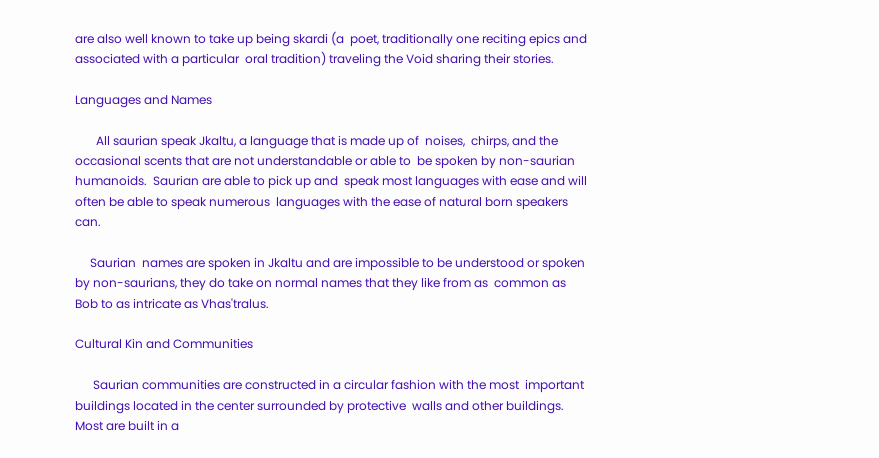are also well known to take up being skardi (a  poet, traditionally one reciting epics and associated with a particular  oral tradition) traveling the Void sharing their stories.

Languages and Names

       All saurian speak Jkaltu, a language that is made up of  noises,  chirps, and the occasional scents that are not understandable or able to  be spoken by non-saurian humanoids.  Saurian are able to pick up and  speak most languages with ease and will often be able to speak numerous  languages with the ease of natural born speakers can.

     Saurian  names are spoken in Jkaltu and are impossible to be understood or spoken  by non-saurians, they do take on normal names that they like from as  common as Bob to as intricate as Vhas'tralus.

Cultural Kin and Communities

      Saurian communities are constructed in a circular fashion with the most  important buildings located in the center surrounded by protective  walls and other buildings.  Most are built in a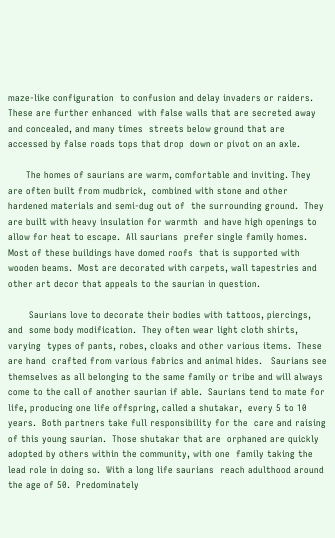maze-like configuration  to confusion and delay invaders or raiders.  These are further enhanced  with false walls that are secreted away and concealed, and many times  streets below ground that are accessed by false roads tops that drop  down or pivot on an axle.

      The homes of saurians are warm, comfortable and inviting. They are often built from mudbrick,  combined with stone and other hardened materials and semi-dug out of  the surrounding ground.  They are built with heavy insulation for warmth  and have high openings to allow for heat to escape.  All saurians  prefer single family homes.  Most of these buildings have domed roofs  that is supported with wooden beams.  Most are decorated with carpets, wall tapestries and other art decor that appeals to the saurian in question.

       Saurians love to decorate their bodies with tattoos, piercings, and  some body modification.  They often wear light cloth shirts, varying  types of pants, robes, cloaks and other various items.  These are hand  crafted from various fabrics and animal hides.   Saurians see  themselves as all belonging to the same family or tribe and will always  come to the call of another saurian if able.  Saurians tend to mate for  life, producing one life offspring, called a shutakar,  every 5 to 10 years.  Both partners take full responsibility for the  care and raising of this young saurian.  Those shutakar that are  orphaned are quickly adopted by others within the community, with one  family taking the lead role in doing so.  With a long life saurians  reach adulthood around the age of 50.  Predominately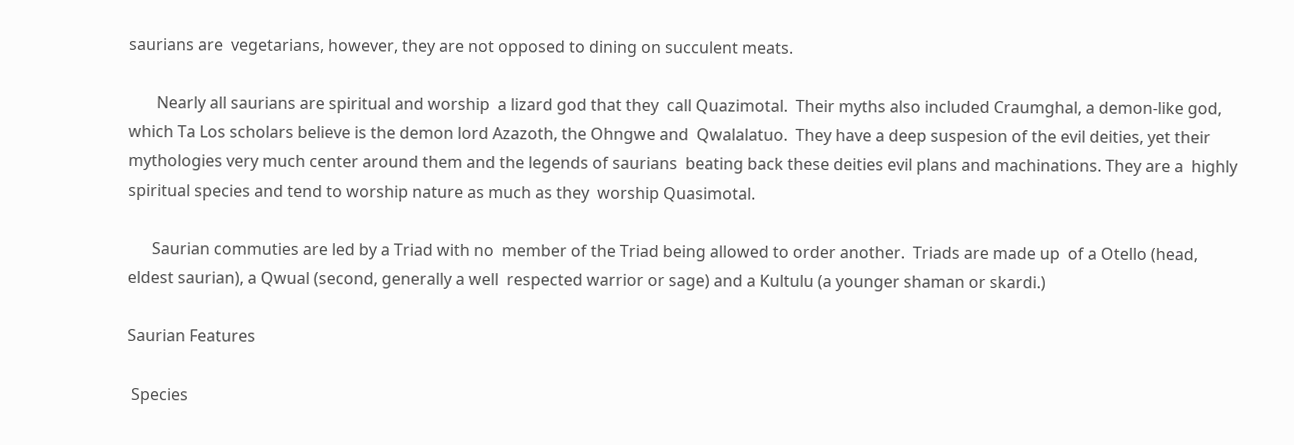saurians are  vegetarians, however, they are not opposed to dining on succulent meats.

       Nearly all saurians are spiritual and worship  a lizard god that they  call Quazimotal.  Their myths also included Craumghal, a demon-like god,  which Ta Los scholars believe is the demon lord Azazoth, the Ohngwe and  Qwalalatuo.  They have a deep suspesion of the evil deities, yet their  mythologies very much center around them and the legends of saurians  beating back these deities evil plans and machinations. They are a  highly spiritual species and tend to worship nature as much as they  worship Quasimotal.

      Saurian commuties are led by a Triad with no  member of the Triad being allowed to order another.  Triads are made up  of a Otello (head, eldest saurian), a Qwual (second, generally a well  respected warrior or sage) and a Kultulu (a younger shaman or skardi.)

Saurian Features

 Species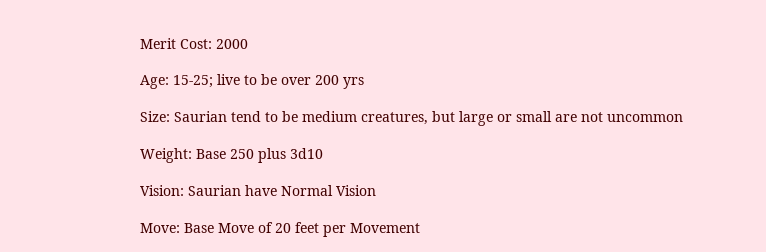Merit Cost: 2000

Age: 15-25; live to be over 200 yrs

Size: Saurian tend to be medium creatures, but large or small are not uncommon

Weight: Base 250 plus 3d10

Vision: Saurian have Normal Vision

Move: Base Move of 20 feet per Movement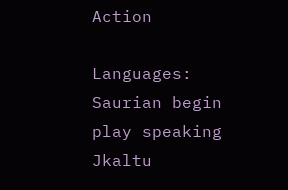Action

Languages: Saurian begin play speaking Jkaltu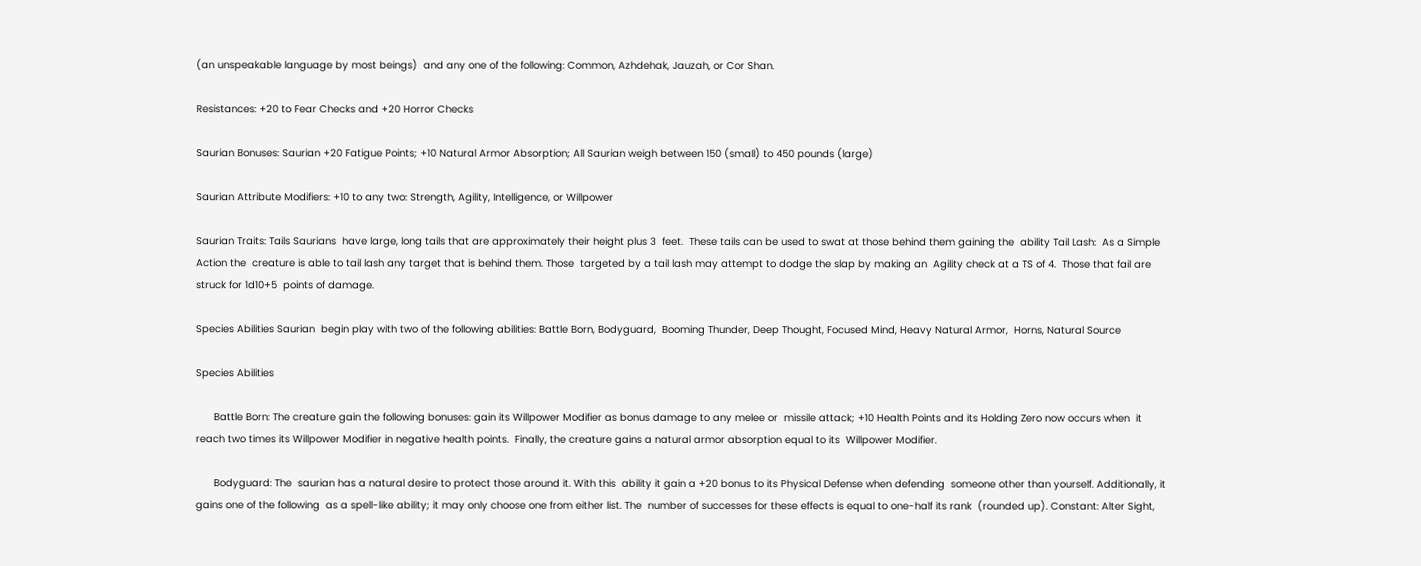(an unspeakable language by most beings)  and any one of the following: Common, Azhdehak, Jauzah, or Cor Shan.

Resistances: +20 to Fear Checks and +20 Horror Checks

Saurian Bonuses: Saurian +20 Fatigue Points; +10 Natural Armor Absorption; All Saurian weigh between 150 (small) to 450 pounds (large)

Saurian Attribute Modifiers: +10 to any two: Strength, Agility, Intelligence, or Willpower

Saurian Traits: Tails Saurians  have large, long tails that are approximately their height plus 3  feet.  These tails can be used to swat at those behind them gaining the  ability Tail Lash:  As a Simple Action the  creature is able to tail lash any target that is behind them. Those  targeted by a tail lash may attempt to dodge the slap by making an  Agility check at a TS of 4.  Those that fail are struck for 1d10+5  points of damage.

Species Abilities Saurian  begin play with two of the following abilities: Battle Born, Bodyguard,  Booming Thunder, Deep Thought, Focused Mind, Heavy Natural Armor,  Horns, Natural Source

Species Abilities

      Battle Born: The creature gain the following bonuses: gain its Willpower Modifier as bonus damage to any melee or  missile attack; +10 Health Points and its Holding Zero now occurs when  it reach two times its Willpower Modifier in negative health points.  Finally, the creature gains a natural armor absorption equal to its  Willpower Modifier.

      Bodyguard: The  saurian has a natural desire to protect those around it. With this  ability it gain a +20 bonus to its Physical Defense when defending  someone other than yourself. Additionally, it gains one of the following  as a spell-like ability; it may only choose one from either list. The  number of successes for these effects is equal to one-half its rank  (rounded up). Constant: Alter Sight,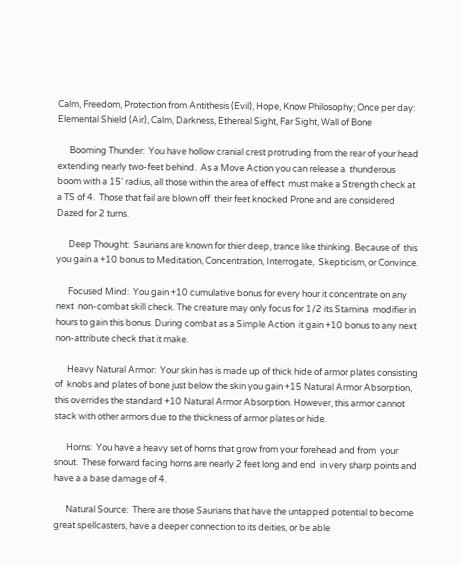Calm, Freedom, Protection from Antithesis (Evil), Hope, Know Philosophy; Once per day: Elemental Shield (Air), Calm, Darkness, Ethereal Sight, Far Sight, Wall of Bone

      Booming Thunder:  You have hollow cranial crest protruding from the rear of your head  extending nearly two-feet behind.  As a Move Action you can release a  thunderous boom with a 15' radius, all those within the area of effect  must make a Strength check at a TS of 4.  Those that fail are blown off  their feet knocked Prone and are considered Dazed for 2 turns.

      Deep Thought:  Saurians are known for thier deep, trance like thinking. Because of  this you gain a +10 bonus to Meditation, Concentration, Interrogate,  Skepticism, or Convince.

      Focused Mind:  You gain +10 cumulative bonus for every hour it concentrate on any next  non-combat skill check. The creature may only focus for 1/2 its Stamina  modifier in hours to gain this bonus. During combat as a Simple Action  it gain +10 bonus to any next non-attribute check that it make.

      Heavy Natural Armor:  Your skin has is made up of thick hide of armor plates consisting of  knobs and plates of bone just below the skin you gain +15 Natural Armor Absorption, this overrides the standard +10 Natural Armor Absorption. However, this armor cannot stack with other armors due to the thickness of armor plates or hide.

      Horns:  You have a heavy set of horns that grow from your forehead and from  your snout.  These forward facing horns are nearly 2 feet long and end  in very sharp points and have a a base damage of 4.

      Natural Source:  There are those Saurians that have the untapped potential to become  great spellcasters, have a deeper connection to its deities, or be able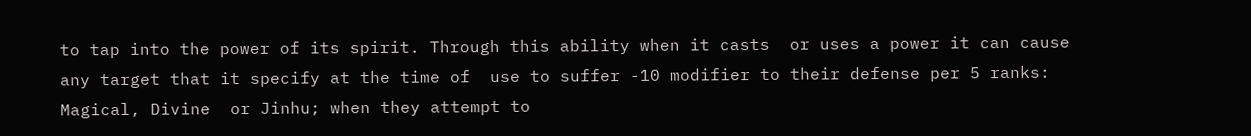to tap into the power of its spirit. Through this ability when it casts  or uses a power it can cause any target that it specify at the time of  use to suffer -10 modifier to their defense per 5 ranks: Magical, Divine  or Jinhu; when they attempt to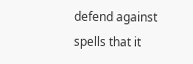defend against spells that it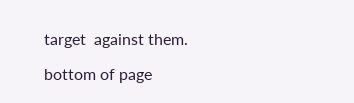target  against them.

bottom of page